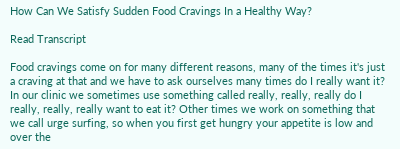How Can We Satisfy Sudden Food Cravings In a Healthy Way?

Read Transcript

Food cravings come on for many different reasons, many of the times it's just a craving at that and we have to ask ourselves many times do I really want it? In our clinic we sometimes use something called really, really, really do I really, really, really want to eat it? Other times we work on something that we call urge surfing, so when you first get hungry your appetite is low and over the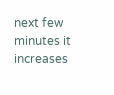next few minutes it increases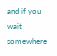and if you wait somewhere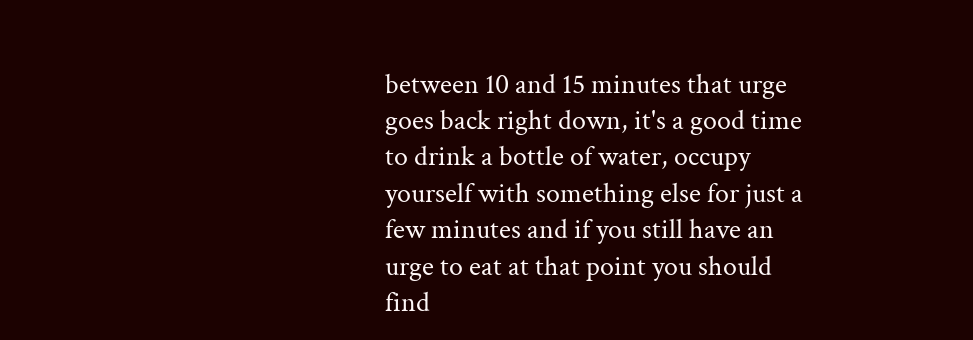between 10 and 15 minutes that urge goes back right down, it's a good time to drink a bottle of water, occupy yourself with something else for just a few minutes and if you still have an urge to eat at that point you should find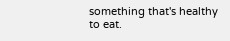something that's healthy to eat.